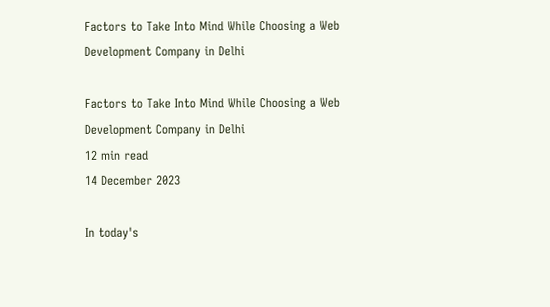Factors to Take Into Mind While Choosing a Web Development Company in Delhi

Factors to Take Into Mind While Choosing a Web Development Company in Delhi
12 min read
14 December 2023

In today's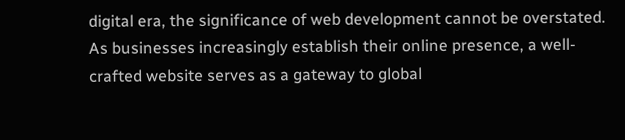digital era, the significance of web development cannot be overstated. As businesses increasingly establish their online presence, a well-crafted website serves as a gateway to global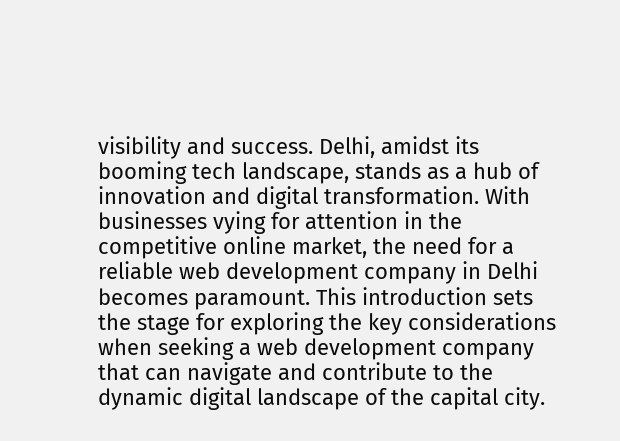visibility and success. Delhi, amidst its booming tech landscape, stands as a hub of innovation and digital transformation. With businesses vying for attention in the competitive online market, the need for a reliable web development company in Delhi becomes paramount. This introduction sets the stage for exploring the key considerations when seeking a web development company that can navigate and contribute to the dynamic digital landscape of the capital city.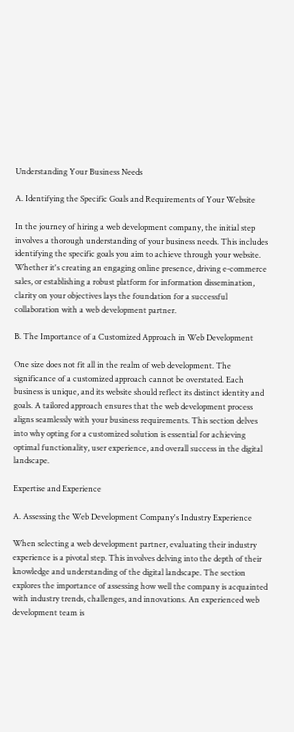Understanding Your Business Needs

A. Identifying the Specific Goals and Requirements of Your Website

In the journey of hiring a web development company, the initial step involves a thorough understanding of your business needs. This includes identifying the specific goals you aim to achieve through your website. Whether it's creating an engaging online presence, driving e-commerce sales, or establishing a robust platform for information dissemination, clarity on your objectives lays the foundation for a successful collaboration with a web development partner.

B. The Importance of a Customized Approach in Web Development

One size does not fit all in the realm of web development. The significance of a customized approach cannot be overstated. Each business is unique, and its website should reflect its distinct identity and goals. A tailored approach ensures that the web development process aligns seamlessly with your business requirements. This section delves into why opting for a customized solution is essential for achieving optimal functionality, user experience, and overall success in the digital landscape.

Expertise and Experience

A. Assessing the Web Development Company's Industry Experience

When selecting a web development partner, evaluating their industry experience is a pivotal step. This involves delving into the depth of their knowledge and understanding of the digital landscape. The section explores the importance of assessing how well the company is acquainted with industry trends, challenges, and innovations. An experienced web development team is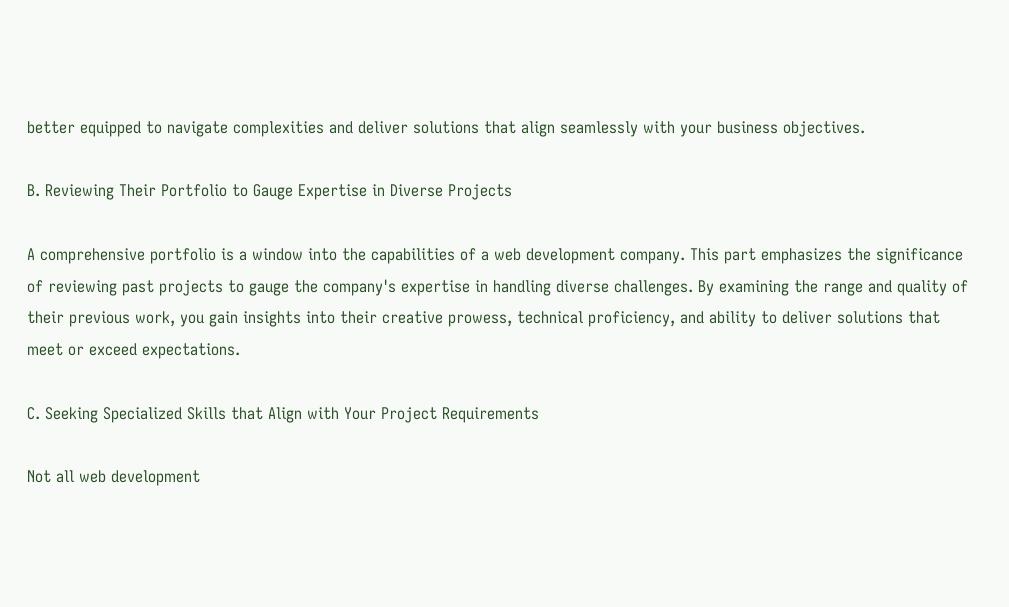better equipped to navigate complexities and deliver solutions that align seamlessly with your business objectives.

B. Reviewing Their Portfolio to Gauge Expertise in Diverse Projects

A comprehensive portfolio is a window into the capabilities of a web development company. This part emphasizes the significance of reviewing past projects to gauge the company's expertise in handling diverse challenges. By examining the range and quality of their previous work, you gain insights into their creative prowess, technical proficiency, and ability to deliver solutions that meet or exceed expectations.

C. Seeking Specialized Skills that Align with Your Project Requirements

Not all web development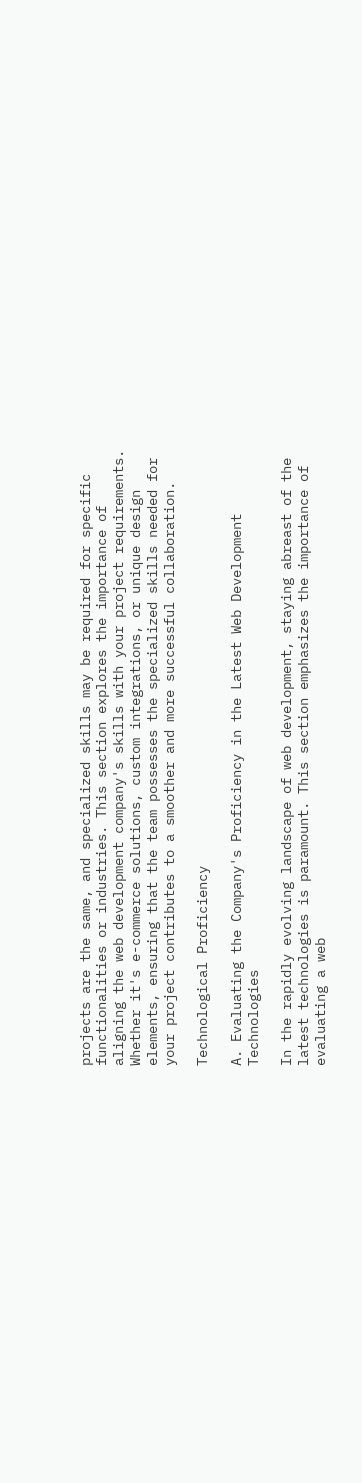projects are the same, and specialized skills may be required for specific functionalities or industries. This section explores the importance of aligning the web development company's skills with your project requirements. Whether it's e-commerce solutions, custom integrations, or unique design elements, ensuring that the team possesses the specialized skills needed for your project contributes to a smoother and more successful collaboration.

Technological Proficiency

A. Evaluating the Company's Proficiency in the Latest Web Development Technologies

In the rapidly evolving landscape of web development, staying abreast of the latest technologies is paramount. This section emphasizes the importance of evaluating a web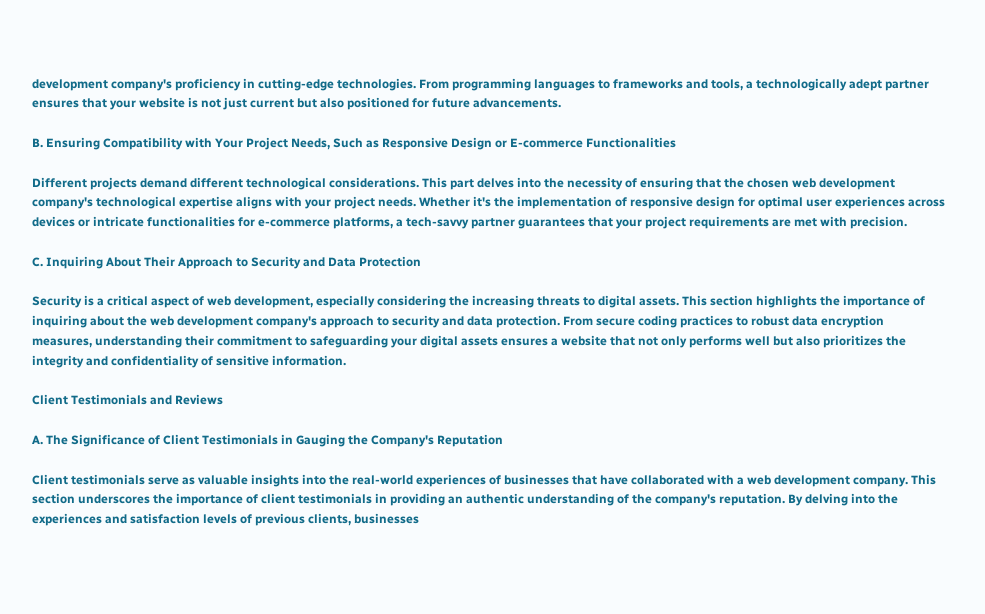development company's proficiency in cutting-edge technologies. From programming languages to frameworks and tools, a technologically adept partner ensures that your website is not just current but also positioned for future advancements.

B. Ensuring Compatibility with Your Project Needs, Such as Responsive Design or E-commerce Functionalities

Different projects demand different technological considerations. This part delves into the necessity of ensuring that the chosen web development company's technological expertise aligns with your project needs. Whether it's the implementation of responsive design for optimal user experiences across devices or intricate functionalities for e-commerce platforms, a tech-savvy partner guarantees that your project requirements are met with precision.

C. Inquiring About Their Approach to Security and Data Protection

Security is a critical aspect of web development, especially considering the increasing threats to digital assets. This section highlights the importance of inquiring about the web development company's approach to security and data protection. From secure coding practices to robust data encryption measures, understanding their commitment to safeguarding your digital assets ensures a website that not only performs well but also prioritizes the integrity and confidentiality of sensitive information.

Client Testimonials and Reviews

A. The Significance of Client Testimonials in Gauging the Company's Reputation

Client testimonials serve as valuable insights into the real-world experiences of businesses that have collaborated with a web development company. This section underscores the importance of client testimonials in providing an authentic understanding of the company's reputation. By delving into the experiences and satisfaction levels of previous clients, businesses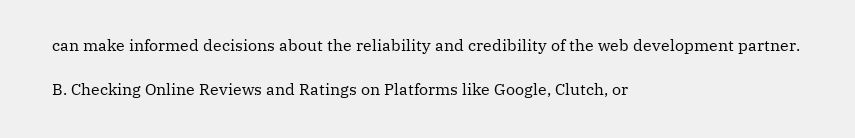can make informed decisions about the reliability and credibility of the web development partner.

B. Checking Online Reviews and Ratings on Platforms like Google, Clutch, or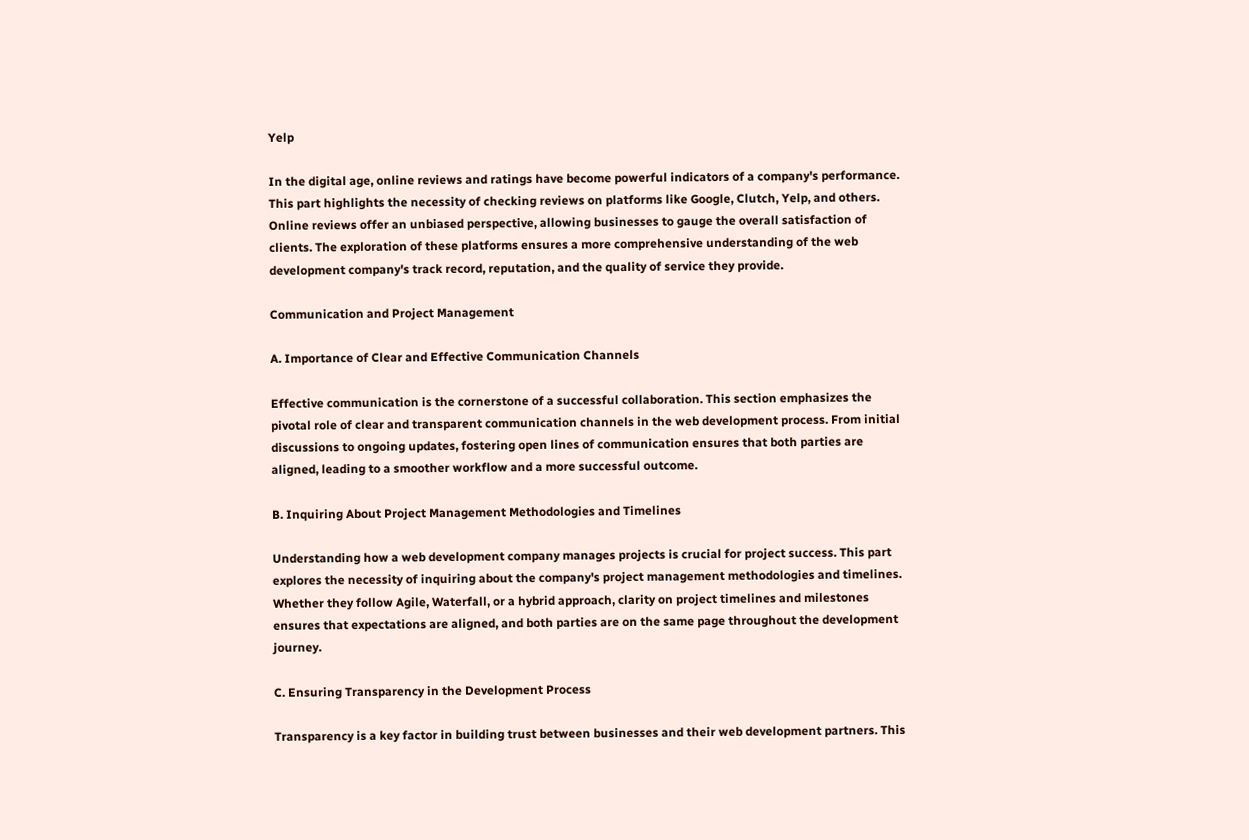Yelp

In the digital age, online reviews and ratings have become powerful indicators of a company's performance. This part highlights the necessity of checking reviews on platforms like Google, Clutch, Yelp, and others. Online reviews offer an unbiased perspective, allowing businesses to gauge the overall satisfaction of clients. The exploration of these platforms ensures a more comprehensive understanding of the web development company's track record, reputation, and the quality of service they provide.

Communication and Project Management

A. Importance of Clear and Effective Communication Channels

Effective communication is the cornerstone of a successful collaboration. This section emphasizes the pivotal role of clear and transparent communication channels in the web development process. From initial discussions to ongoing updates, fostering open lines of communication ensures that both parties are aligned, leading to a smoother workflow and a more successful outcome.

B. Inquiring About Project Management Methodologies and Timelines

Understanding how a web development company manages projects is crucial for project success. This part explores the necessity of inquiring about the company's project management methodologies and timelines. Whether they follow Agile, Waterfall, or a hybrid approach, clarity on project timelines and milestones ensures that expectations are aligned, and both parties are on the same page throughout the development journey.

C. Ensuring Transparency in the Development Process

Transparency is a key factor in building trust between businesses and their web development partners. This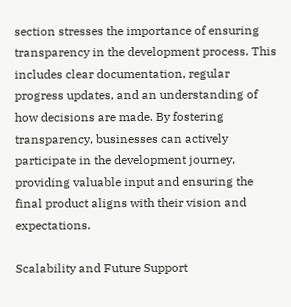section stresses the importance of ensuring transparency in the development process. This includes clear documentation, regular progress updates, and an understanding of how decisions are made. By fostering transparency, businesses can actively participate in the development journey, providing valuable input and ensuring the final product aligns with their vision and expectations.

Scalability and Future Support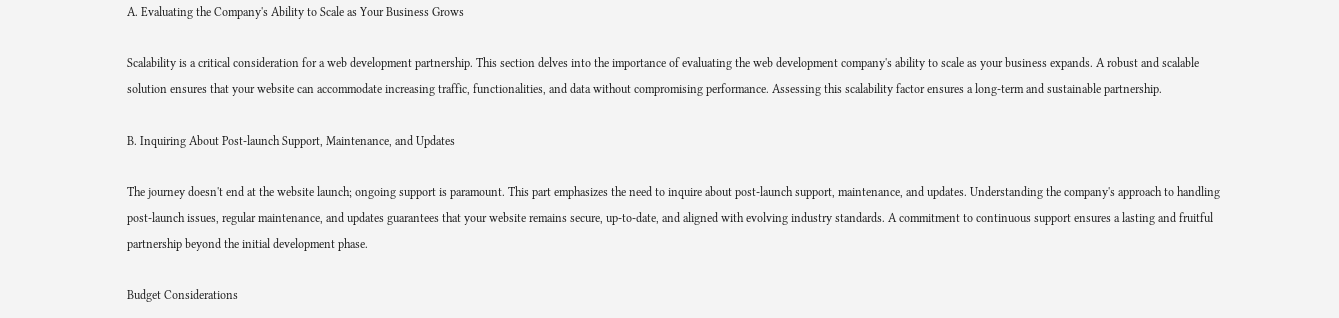A. Evaluating the Company's Ability to Scale as Your Business Grows

Scalability is a critical consideration for a web development partnership. This section delves into the importance of evaluating the web development company's ability to scale as your business expands. A robust and scalable solution ensures that your website can accommodate increasing traffic, functionalities, and data without compromising performance. Assessing this scalability factor ensures a long-term and sustainable partnership.

B. Inquiring About Post-launch Support, Maintenance, and Updates

The journey doesn't end at the website launch; ongoing support is paramount. This part emphasizes the need to inquire about post-launch support, maintenance, and updates. Understanding the company's approach to handling post-launch issues, regular maintenance, and updates guarantees that your website remains secure, up-to-date, and aligned with evolving industry standards. A commitment to continuous support ensures a lasting and fruitful partnership beyond the initial development phase.

Budget Considerations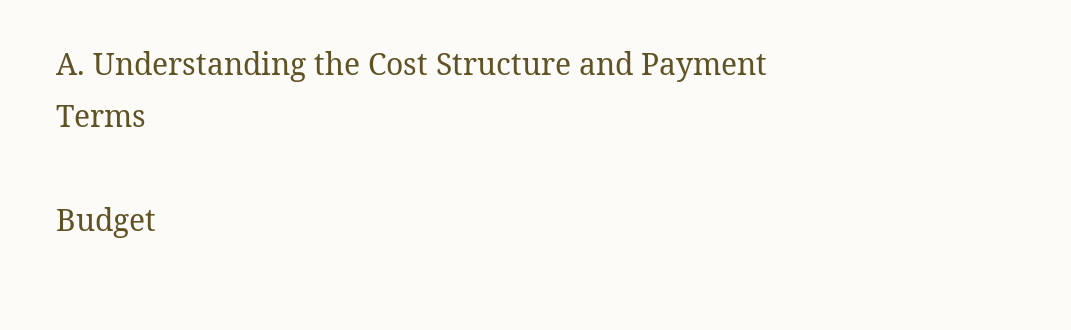A. Understanding the Cost Structure and Payment Terms

Budget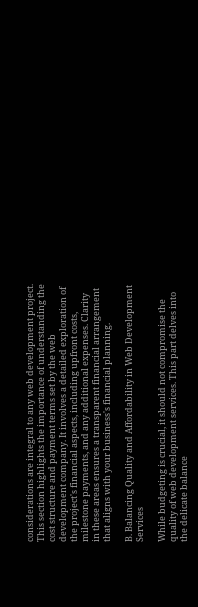considerations are integral to any web development project. This section highlights the importance of understanding the cost structure and payment terms set by the web development company. It involves a detailed exploration of the project's financial aspects, including upfront costs, milestone payments, and any additional expenses. Clarity in these areas ensures a transparent financial arrangement that aligns with your business's financial planning.

B. Balancing Quality and Affordability in Web Development Services

While budgeting is crucial, it should not compromise the quality of web development services. This part delves into the delicate balance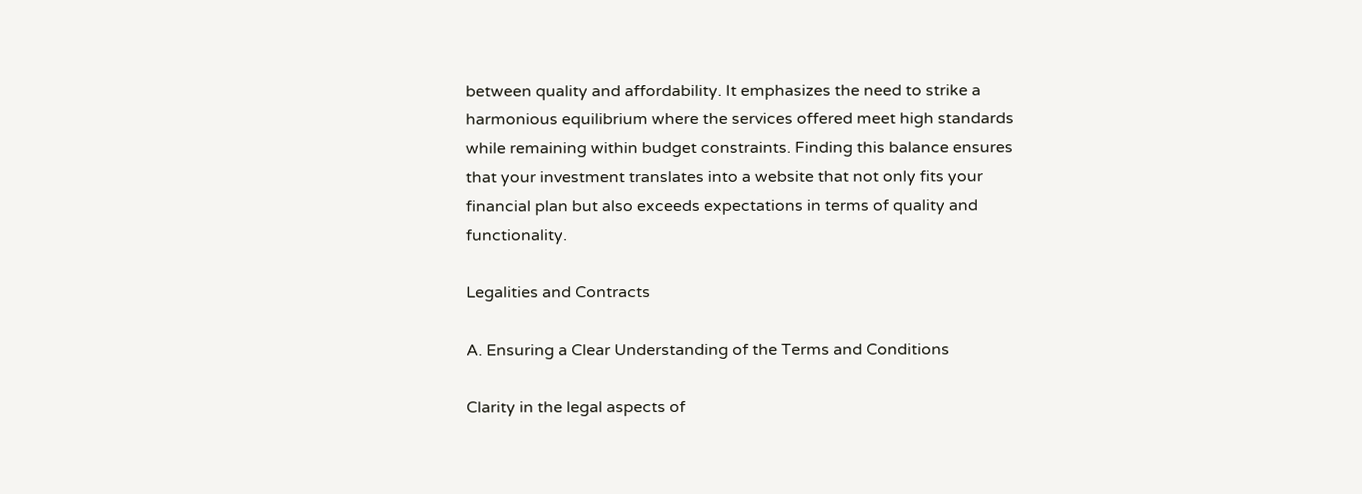between quality and affordability. It emphasizes the need to strike a harmonious equilibrium where the services offered meet high standards while remaining within budget constraints. Finding this balance ensures that your investment translates into a website that not only fits your financial plan but also exceeds expectations in terms of quality and functionality.

Legalities and Contracts

A. Ensuring a Clear Understanding of the Terms and Conditions

Clarity in the legal aspects of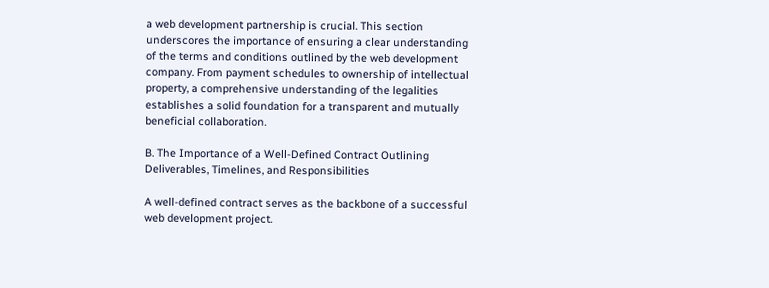a web development partnership is crucial. This section underscores the importance of ensuring a clear understanding of the terms and conditions outlined by the web development company. From payment schedules to ownership of intellectual property, a comprehensive understanding of the legalities establishes a solid foundation for a transparent and mutually beneficial collaboration.

B. The Importance of a Well-Defined Contract Outlining Deliverables, Timelines, and Responsibilities

A well-defined contract serves as the backbone of a successful web development project.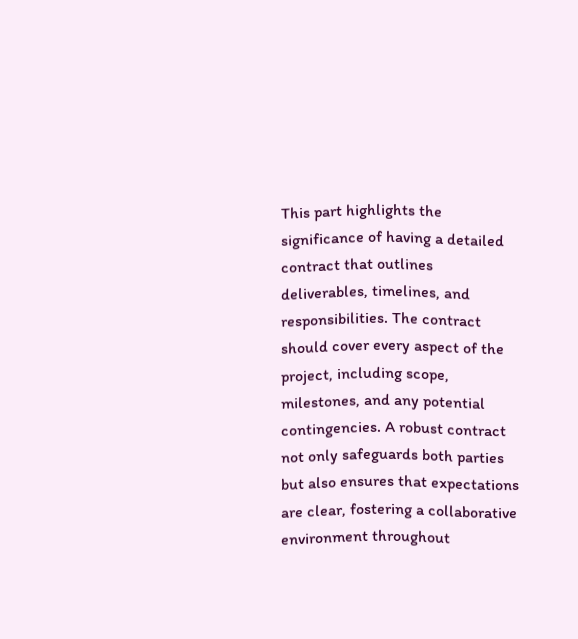This part highlights the significance of having a detailed contract that outlines deliverables, timelines, and responsibilities. The contract should cover every aspect of the project, including scope, milestones, and any potential contingencies. A robust contract not only safeguards both parties but also ensures that expectations are clear, fostering a collaborative environment throughout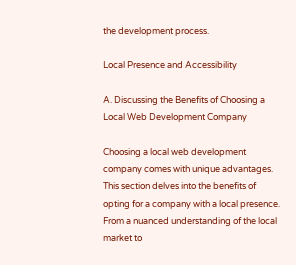the development process.

Local Presence and Accessibility

A. Discussing the Benefits of Choosing a Local Web Development Company

Choosing a local web development company comes with unique advantages. This section delves into the benefits of opting for a company with a local presence. From a nuanced understanding of the local market to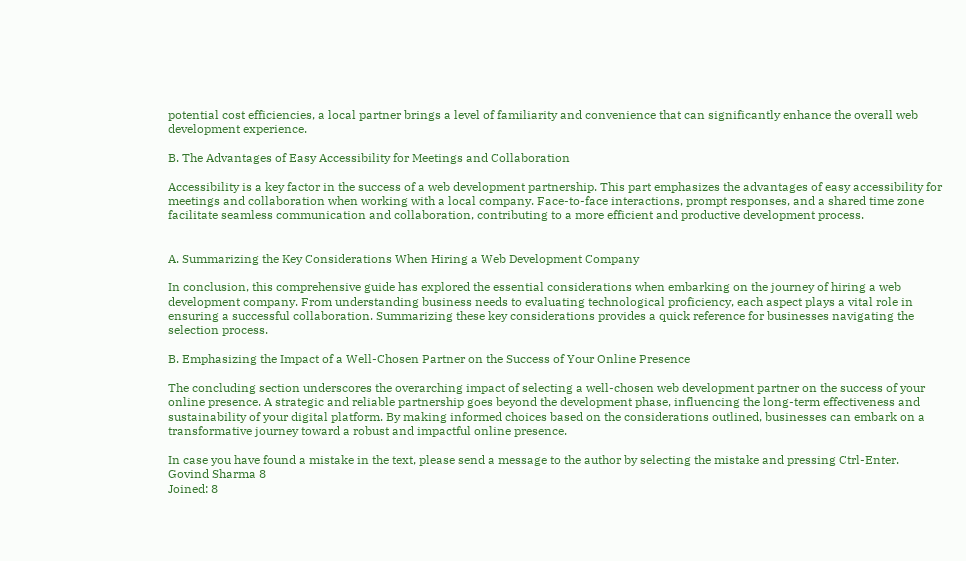potential cost efficiencies, a local partner brings a level of familiarity and convenience that can significantly enhance the overall web development experience.

B. The Advantages of Easy Accessibility for Meetings and Collaboration

Accessibility is a key factor in the success of a web development partnership. This part emphasizes the advantages of easy accessibility for meetings and collaboration when working with a local company. Face-to-face interactions, prompt responses, and a shared time zone facilitate seamless communication and collaboration, contributing to a more efficient and productive development process.


A. Summarizing the Key Considerations When Hiring a Web Development Company

In conclusion, this comprehensive guide has explored the essential considerations when embarking on the journey of hiring a web development company. From understanding business needs to evaluating technological proficiency, each aspect plays a vital role in ensuring a successful collaboration. Summarizing these key considerations provides a quick reference for businesses navigating the selection process.

B. Emphasizing the Impact of a Well-Chosen Partner on the Success of Your Online Presence

The concluding section underscores the overarching impact of selecting a well-chosen web development partner on the success of your online presence. A strategic and reliable partnership goes beyond the development phase, influencing the long-term effectiveness and sustainability of your digital platform. By making informed choices based on the considerations outlined, businesses can embark on a transformative journey toward a robust and impactful online presence.

In case you have found a mistake in the text, please send a message to the author by selecting the mistake and pressing Ctrl-Enter.
Govind Sharma 8
Joined: 8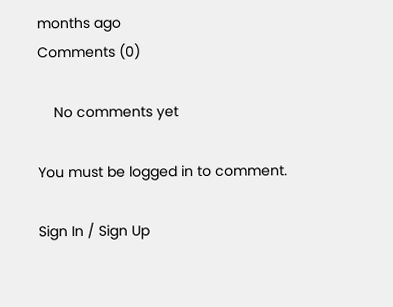months ago
Comments (0)

    No comments yet

You must be logged in to comment.

Sign In / Sign Up